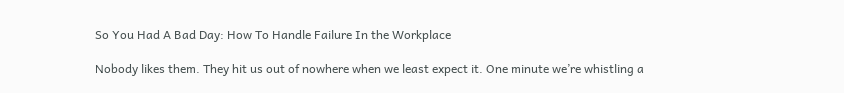So You Had A Bad Day: How To Handle Failure In the Workplace

Nobody likes them. They hit us out of nowhere when we least expect it. One minute we’re whistling a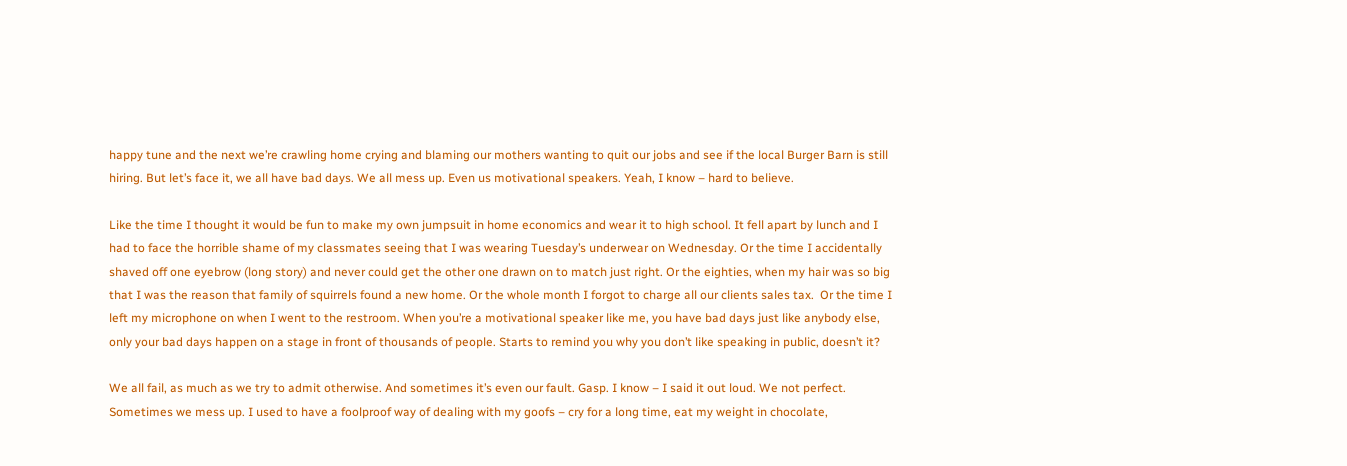happy tune and the next we’re crawling home crying and blaming our mothers wanting to quit our jobs and see if the local Burger Barn is still hiring. But let’s face it, we all have bad days. We all mess up. Even us motivational speakers. Yeah, I know – hard to believe.

Like the time I thought it would be fun to make my own jumpsuit in home economics and wear it to high school. It fell apart by lunch and I had to face the horrible shame of my classmates seeing that I was wearing Tuesday’s underwear on Wednesday. Or the time I accidentally shaved off one eyebrow (long story) and never could get the other one drawn on to match just right. Or the eighties, when my hair was so big that I was the reason that family of squirrels found a new home. Or the whole month I forgot to charge all our clients sales tax.  Or the time I left my microphone on when I went to the restroom. When you’re a motivational speaker like me, you have bad days just like anybody else, only your bad days happen on a stage in front of thousands of people. Starts to remind you why you don’t like speaking in public, doesn’t it?

We all fail, as much as we try to admit otherwise. And sometimes it’s even our fault. Gasp. I know – I said it out loud. We not perfect. Sometimes we mess up. I used to have a foolproof way of dealing with my goofs – cry for a long time, eat my weight in chocolate,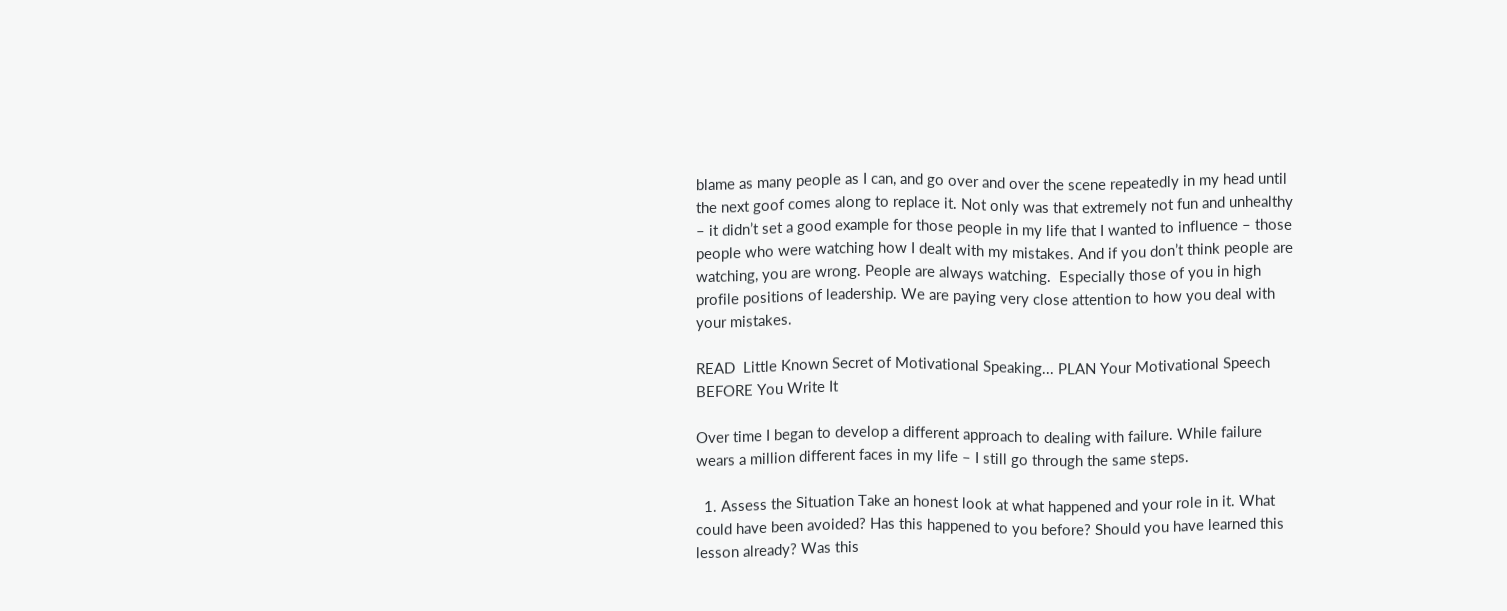blame as many people as I can, and go over and over the scene repeatedly in my head until the next goof comes along to replace it. Not only was that extremely not fun and unhealthy – it didn’t set a good example for those people in my life that I wanted to influence – those people who were watching how I dealt with my mistakes. And if you don’t think people are watching, you are wrong. People are always watching.  Especially those of you in high profile positions of leadership. We are paying very close attention to how you deal with your mistakes.

READ  Little Known Secret of Motivational Speaking... PLAN Your Motivational Speech BEFORE You Write It

Over time I began to develop a different approach to dealing with failure. While failure wears a million different faces in my life – I still go through the same steps.

  1. Assess the Situation Take an honest look at what happened and your role in it. What could have been avoided? Has this happened to you before? Should you have learned this lesson already? Was this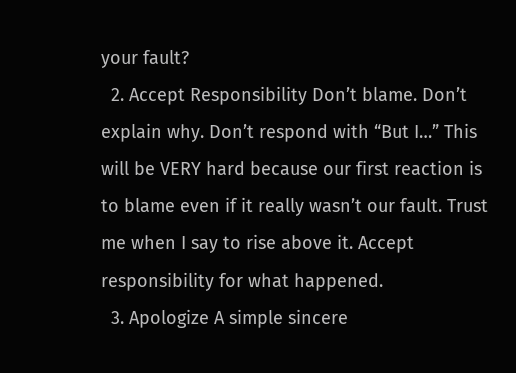your fault?
  2. Accept Responsibility Don’t blame. Don’t explain why. Don’t respond with “But I…” This will be VERY hard because our first reaction is to blame even if it really wasn’t our fault. Trust me when I say to rise above it. Accept responsibility for what happened.
  3. Apologize A simple sincere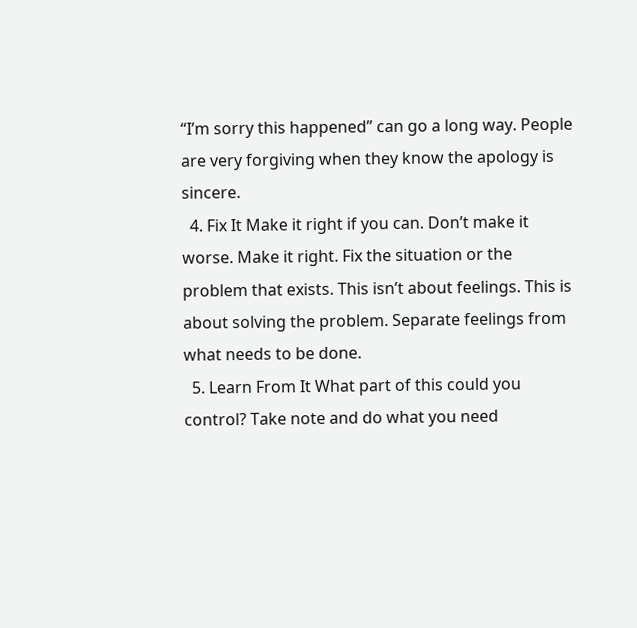“I’m sorry this happened” can go a long way. People are very forgiving when they know the apology is sincere.
  4. Fix It Make it right if you can. Don’t make it worse. Make it right. Fix the situation or the problem that exists. This isn’t about feelings. This is about solving the problem. Separate feelings from what needs to be done.
  5. Learn From It What part of this could you control? Take note and do what you need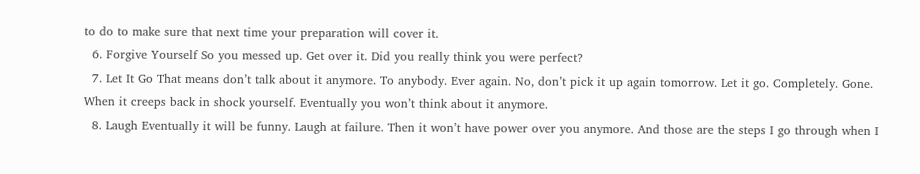to do to make sure that next time your preparation will cover it.
  6. Forgive Yourself So you messed up. Get over it. Did you really think you were perfect?
  7. Let It Go That means don’t talk about it anymore. To anybody. Ever again. No, don’t pick it up again tomorrow. Let it go. Completely. Gone. When it creeps back in shock yourself. Eventually you won’t think about it anymore.
  8. Laugh Eventually it will be funny. Laugh at failure. Then it won’t have power over you anymore. And those are the steps I go through when I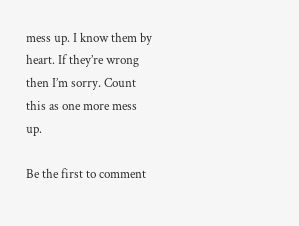mess up. I know them by heart. If they’re wrong then I’m sorry. Count this as one more mess up.

Be the first to comment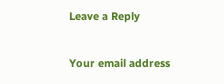Leave a Reply

Your email address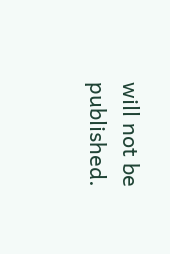will not be published.